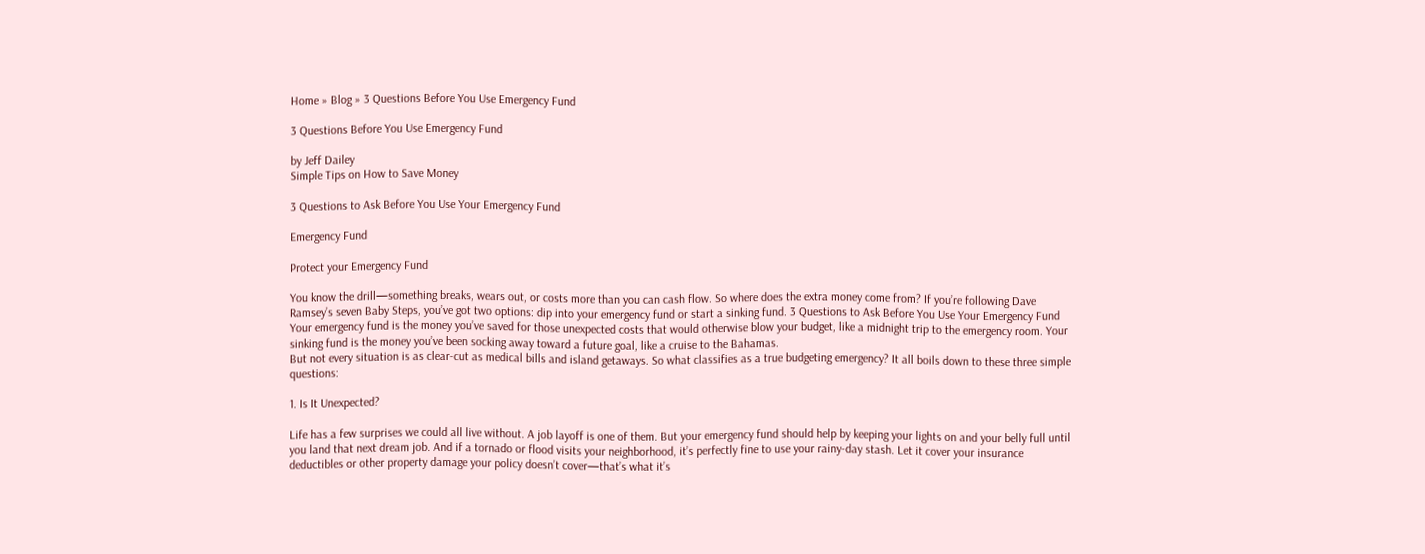Home » Blog » 3 Questions Before You Use Emergency Fund

3 Questions Before You Use Emergency Fund

by Jeff Dailey
Simple Tips on How to Save Money

3 Questions to Ask Before You Use Your Emergency Fund

Emergency Fund

Protect your Emergency Fund

You know the drill—something breaks, wears out, or costs more than you can cash flow. So where does the extra money come from? If you’re following Dave Ramsey’s seven Baby Steps, you’ve got two options: dip into your emergency fund or start a sinking fund. 3 Questions to Ask Before You Use Your Emergency Fund
Your emergency fund is the money you’ve saved for those unexpected costs that would otherwise blow your budget, like a midnight trip to the emergency room. Your sinking fund is the money you’ve been socking away toward a future goal, like a cruise to the Bahamas.
But not every situation is as clear-cut as medical bills and island getaways. So what classifies as a true budgeting emergency? It all boils down to these three simple questions:

1. Is It Unexpected?

Life has a few surprises we could all live without. A job layoff is one of them. But your emergency fund should help by keeping your lights on and your belly full until you land that next dream job. And if a tornado or flood visits your neighborhood, it’s perfectly fine to use your rainy-day stash. Let it cover your insurance deductibles or other property damage your policy doesn’t cover—that’s what it’s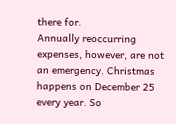there for.
Annually reoccurring expenses, however, are not an emergency. Christmas happens on December 25 every year. So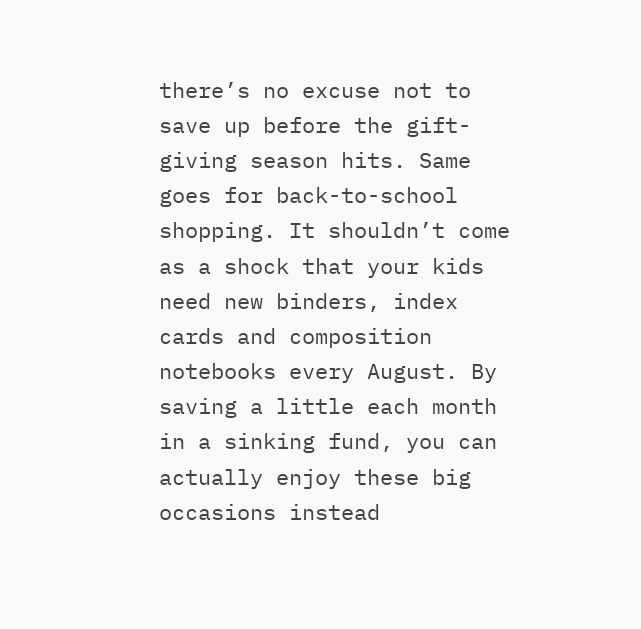there’s no excuse not to save up before the gift-giving season hits. Same goes for back-to-school shopping. It shouldn’t come as a shock that your kids need new binders, index cards and composition notebooks every August. By saving a little each month in a sinking fund, you can actually enjoy these big occasions instead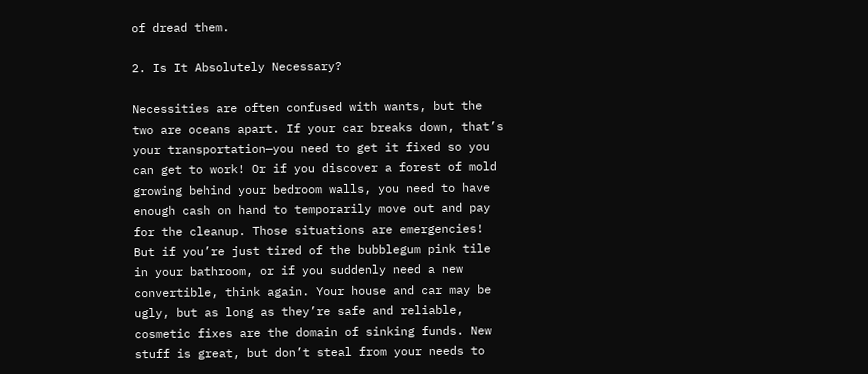of dread them.

2. Is It Absolutely Necessary?

Necessities are often confused with wants, but the two are oceans apart. If your car breaks down, that’s your transportation—you need to get it fixed so you can get to work! Or if you discover a forest of mold growing behind your bedroom walls, you need to have enough cash on hand to temporarily move out and pay for the cleanup. Those situations are emergencies!
But if you’re just tired of the bubblegum pink tile in your bathroom, or if you suddenly need a new convertible, think again. Your house and car may be ugly, but as long as they’re safe and reliable, cosmetic fixes are the domain of sinking funds. New stuff is great, but don’t steal from your needs to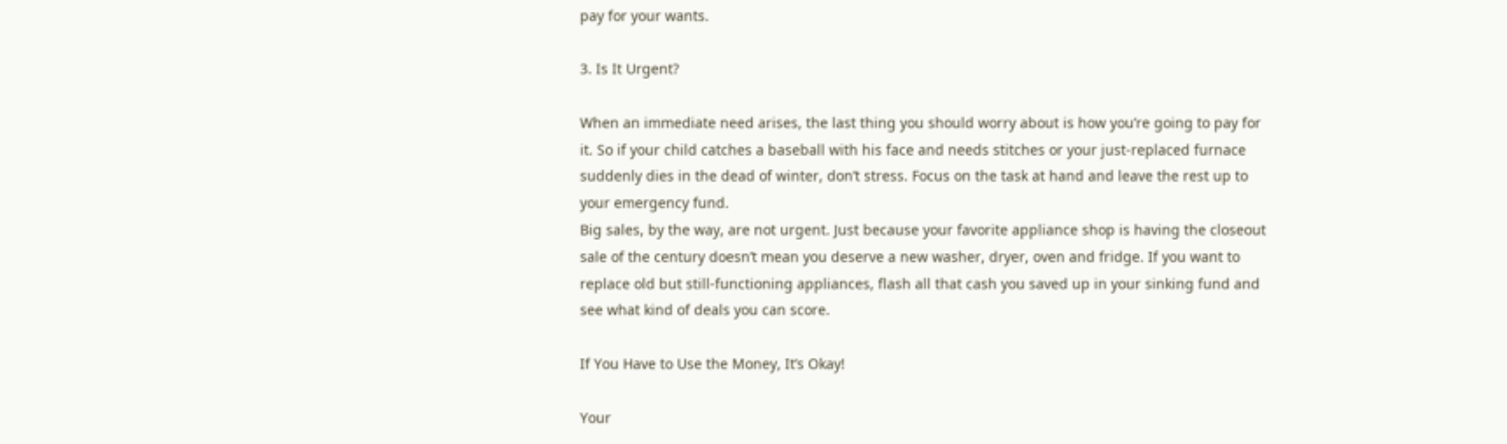pay for your wants.

3. Is It Urgent?

When an immediate need arises, the last thing you should worry about is how you’re going to pay for it. So if your child catches a baseball with his face and needs stitches or your just-replaced furnace suddenly dies in the dead of winter, don’t stress. Focus on the task at hand and leave the rest up to your emergency fund.
Big sales, by the way, are not urgent. Just because your favorite appliance shop is having the closeout sale of the century doesn’t mean you deserve a new washer, dryer, oven and fridge. If you want to replace old but still-functioning appliances, flash all that cash you saved up in your sinking fund and see what kind of deals you can score.

If You Have to Use the Money, It’s Okay!

Your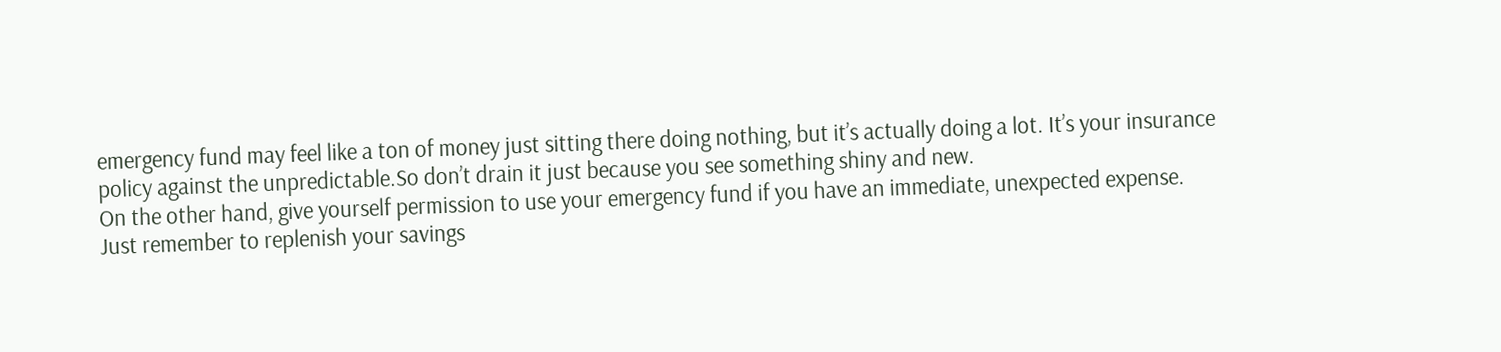emergency fund may feel like a ton of money just sitting there doing nothing, but it’s actually doing a lot. It’s your insurance policy against the unpredictable.So don’t drain it just because you see something shiny and new.
On the other hand, give yourself permission to use your emergency fund if you have an immediate, unexpected expense. Just remember to replenish your savings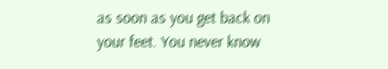as soon as you get back on your feet. You never know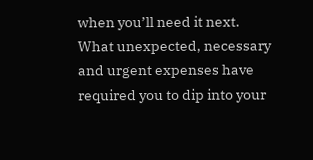when you’ll need it next.
What unexpected, necessary and urgent expenses have required you to dip into your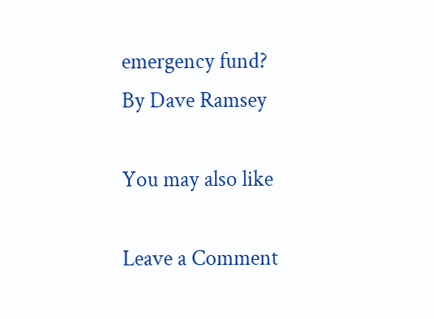emergency fund?
By Dave Ramsey

You may also like

Leave a Comment